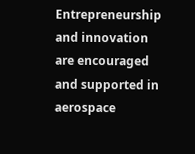Entrepreneurship and innovation are encouraged and supported in aerospace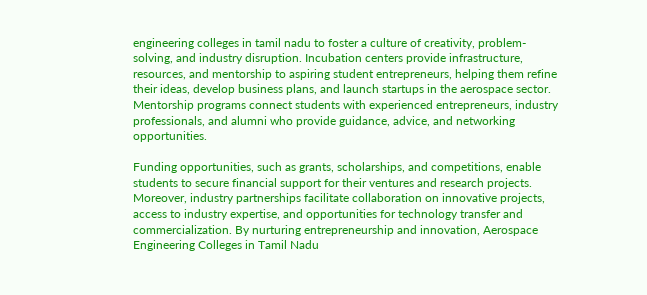engineering colleges in tamil nadu to foster a culture of creativity, problem-solving, and industry disruption. Incubation centers provide infrastructure, resources, and mentorship to aspiring student entrepreneurs, helping them refine their ideas, develop business plans, and launch startups in the aerospace sector. Mentorship programs connect students with experienced entrepreneurs, industry professionals, and alumni who provide guidance, advice, and networking opportunities.

Funding opportunities, such as grants, scholarships, and competitions, enable students to secure financial support for their ventures and research projects. Moreover, industry partnerships facilitate collaboration on innovative projects, access to industry expertise, and opportunities for technology transfer and commercialization. By nurturing entrepreneurship and innovation, Aerospace Engineering Colleges in Tamil Nadu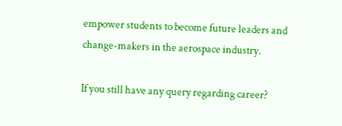empower students to become future leaders and change-makers in the aerospace industry.

If you still have any query regarding career?